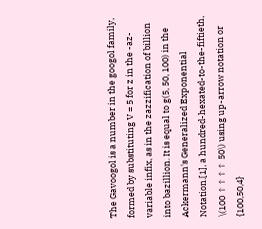The Gavoogol is a number in the googol family, formed by substituting V = 5 for z in the -az- variable infix, as in the zazzification of billion into bazillion. It is equal to g(5, 50, 100) in the Ackermann's Generalized Exponential Notation.[1], a hundred-hexated-to-the-fiftieth, \(100 ↑↑↑↑ 50\) using up-arrow notation or {100,50,4}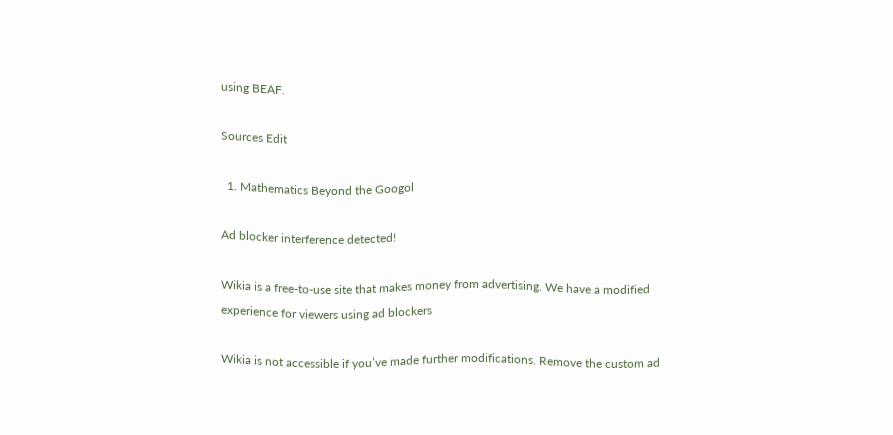using BEAF.

Sources Edit

  1. Mathematics Beyond the Googol

Ad blocker interference detected!

Wikia is a free-to-use site that makes money from advertising. We have a modified experience for viewers using ad blockers

Wikia is not accessible if you’ve made further modifications. Remove the custom ad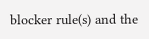blocker rule(s) and the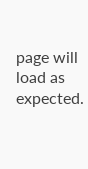page will load as expected.